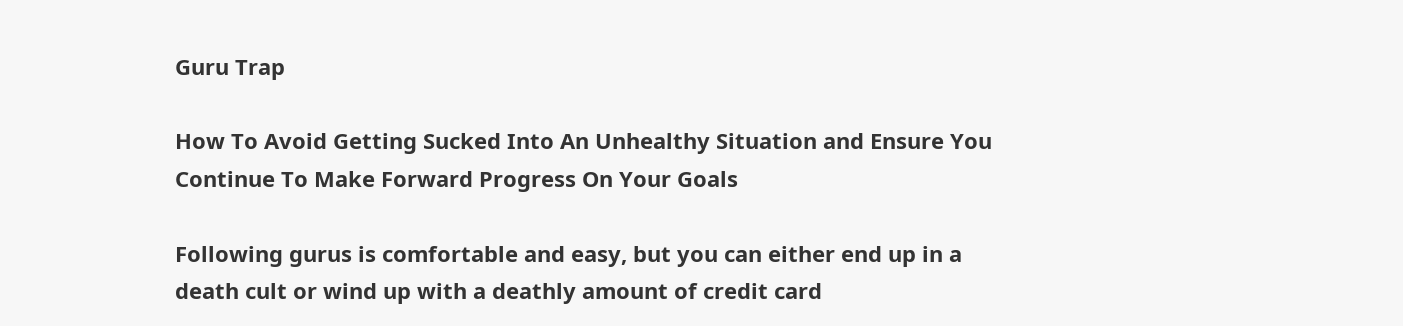Guru Trap

How To Avoid Getting Sucked Into An Unhealthy Situation and Ensure You Continue To Make Forward Progress On Your Goals

Following gurus is comfortable and easy, but you can either end up in a death cult or wind up with a deathly amount of credit card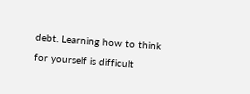debt. Learning how to think for yourself is difficult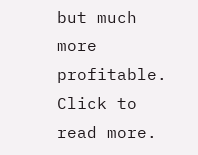but much more profitable. Click to read more.